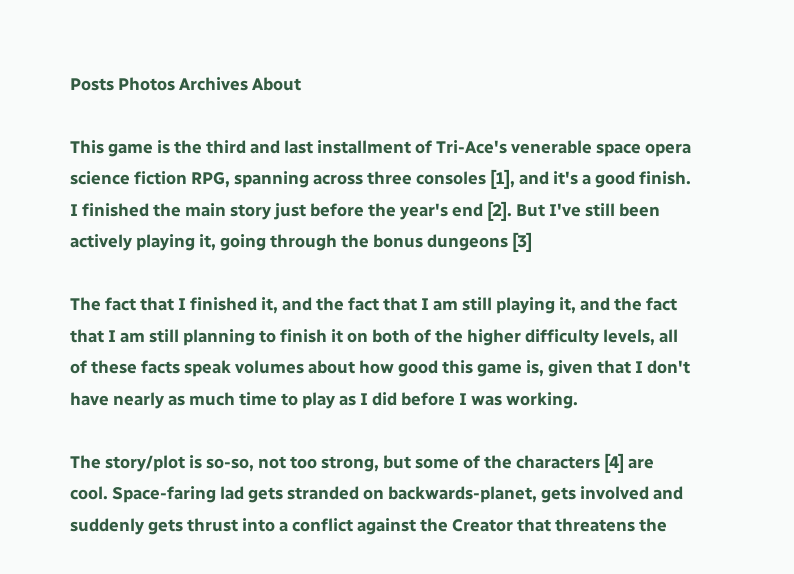Posts Photos Archives About

This game is the third and last installment of Tri-Ace's venerable space opera science fiction RPG, spanning across three consoles [1], and it's a good finish. I finished the main story just before the year's end [2]. But I've still been actively playing it, going through the bonus dungeons [3]

The fact that I finished it, and the fact that I am still playing it, and the fact that I am still planning to finish it on both of the higher difficulty levels, all of these facts speak volumes about how good this game is, given that I don't have nearly as much time to play as I did before I was working.

The story/plot is so-so, not too strong, but some of the characters [4] are cool. Space-faring lad gets stranded on backwards-planet, gets involved and suddenly gets thrust into a conflict against the Creator that threatens the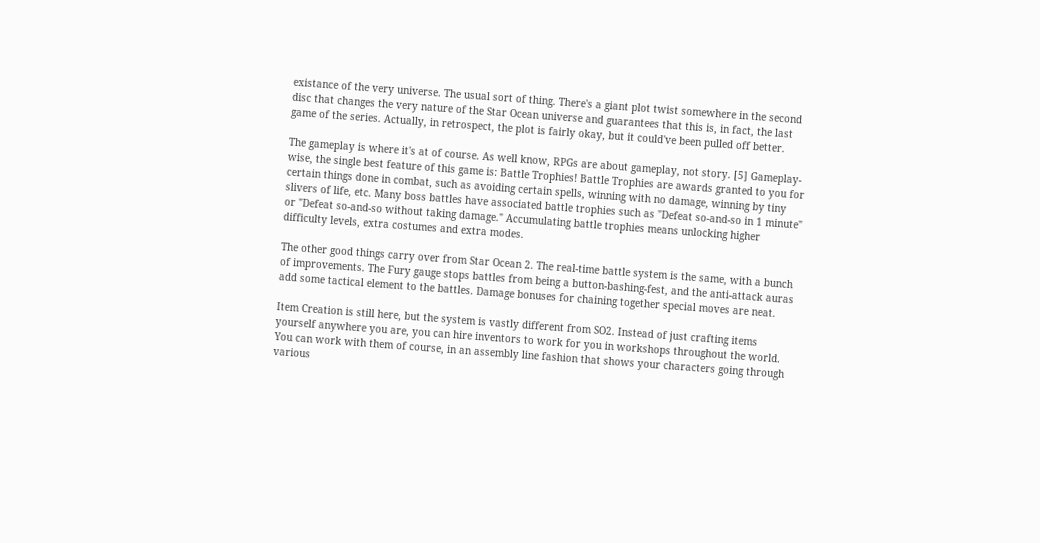existance of the very universe. The usual sort of thing. There's a giant plot twist somewhere in the second disc that changes the very nature of the Star Ocean universe and guarantees that this is, in fact, the last game of the series. Actually, in retrospect, the plot is fairly okay, but it could've been pulled off better.

The gameplay is where it's at of course. As well know, RPGs are about gameplay, not story. [5] Gameplay-wise, the single best feature of this game is: Battle Trophies! Battle Trophies are awards granted to you for certain things done in combat, such as avoiding certain spells, winning with no damage, winning by tiny slivers of life, etc. Many boss battles have associated battle trophies such as "Defeat so-and-so in 1 minute" or "Defeat so-and-so without taking damage." Accumulating battle trophies means unlocking higher difficulty levels, extra costumes and extra modes.

The other good things carry over from Star Ocean 2. The real-time battle system is the same, with a bunch of improvements. The Fury gauge stops battles from being a button-bashing-fest, and the anti-attack auras add some tactical element to the battles. Damage bonuses for chaining together special moves are neat.

Item Creation is still here, but the system is vastly different from SO2. Instead of just crafting items yourself anywhere you are, you can hire inventors to work for you in workshops throughout the world. You can work with them of course, in an assembly line fashion that shows your characters going through various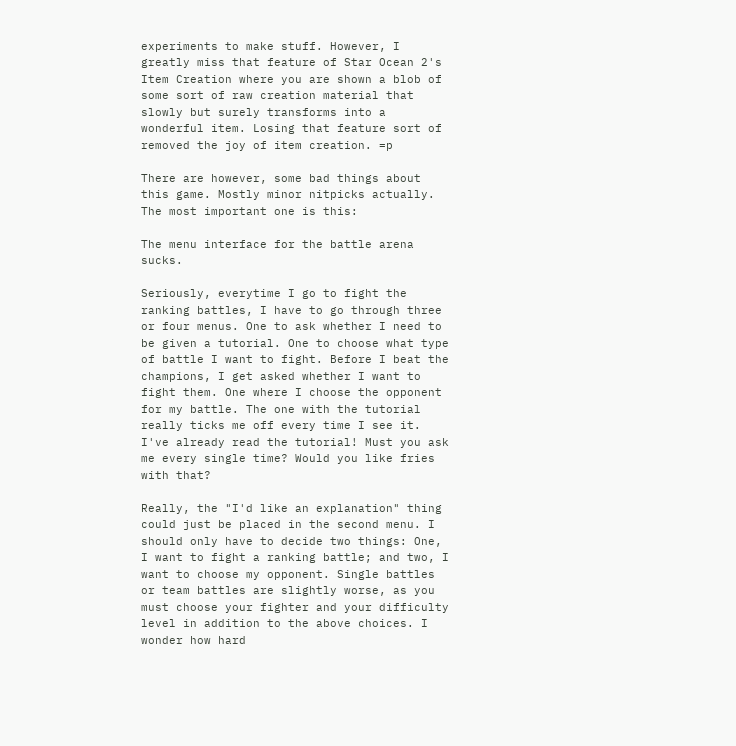experiments to make stuff. However, I greatly miss that feature of Star Ocean 2's Item Creation where you are shown a blob of some sort of raw creation material that slowly but surely transforms into a wonderful item. Losing that feature sort of removed the joy of item creation. =p

There are however, some bad things about this game. Mostly minor nitpicks actually. The most important one is this:

The menu interface for the battle arena sucks.

Seriously, everytime I go to fight the ranking battles, I have to go through three or four menus. One to ask whether I need to be given a tutorial. One to choose what type of battle I want to fight. Before I beat the champions, I get asked whether I want to fight them. One where I choose the opponent for my battle. The one with the tutorial really ticks me off every time I see it. I've already read the tutorial! Must you ask me every single time? Would you like fries with that?

Really, the "I'd like an explanation" thing could just be placed in the second menu. I should only have to decide two things: One, I want to fight a ranking battle; and two, I want to choose my opponent. Single battles or team battles are slightly worse, as you must choose your fighter and your difficulty level in addition to the above choices. I wonder how hard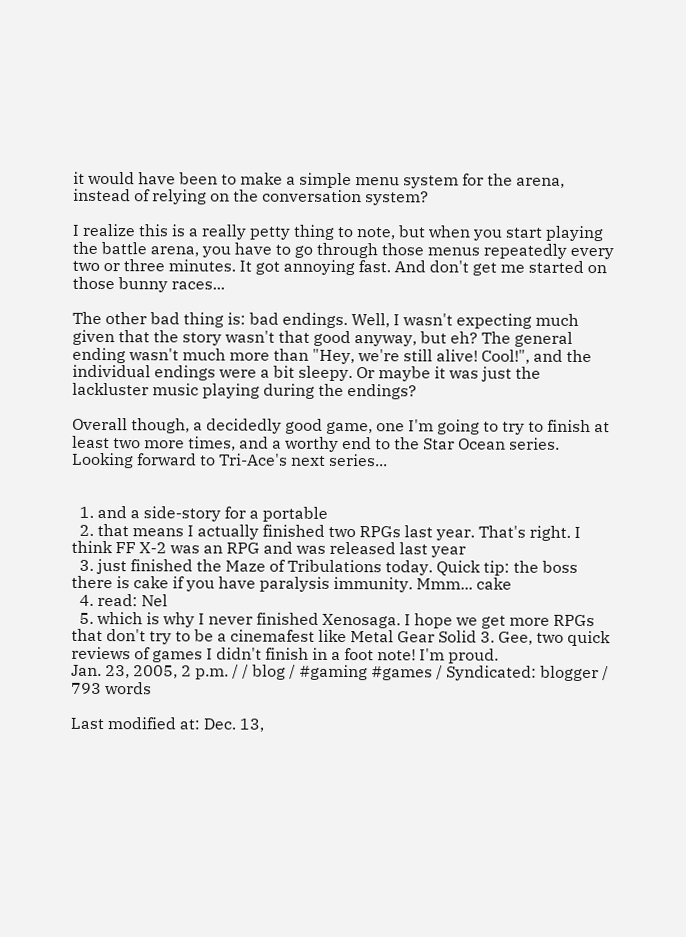it would have been to make a simple menu system for the arena, instead of relying on the conversation system?

I realize this is a really petty thing to note, but when you start playing the battle arena, you have to go through those menus repeatedly every two or three minutes. It got annoying fast. And don't get me started on those bunny races...

The other bad thing is: bad endings. Well, I wasn't expecting much given that the story wasn't that good anyway, but eh? The general ending wasn't much more than "Hey, we're still alive! Cool!", and the individual endings were a bit sleepy. Or maybe it was just the lackluster music playing during the endings?

Overall though, a decidedly good game, one I'm going to try to finish at least two more times, and a worthy end to the Star Ocean series. Looking forward to Tri-Ace's next series...


  1. and a side-story for a portable
  2. that means I actually finished two RPGs last year. That's right. I think FF X-2 was an RPG and was released last year
  3. just finished the Maze of Tribulations today. Quick tip: the boss there is cake if you have paralysis immunity. Mmm... cake
  4. read: Nel
  5. which is why I never finished Xenosaga. I hope we get more RPGs that don't try to be a cinemafest like Metal Gear Solid 3. Gee, two quick reviews of games I didn't finish in a foot note! I'm proud.
Jan. 23, 2005, 2 p.m. / / blog / #gaming #games / Syndicated: blogger / 793 words

Last modified at: Dec. 13,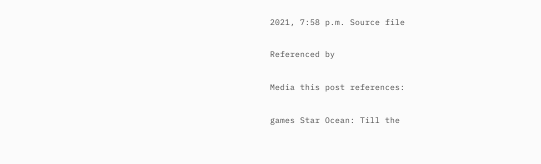2021, 7:58 p.m. Source file

Referenced by

Media this post references:

games Star Ocean: Till the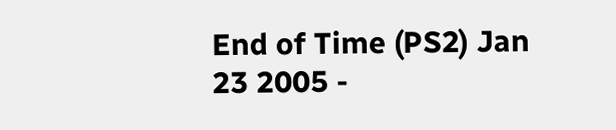End of Time (PS2) Jan 23 2005 -